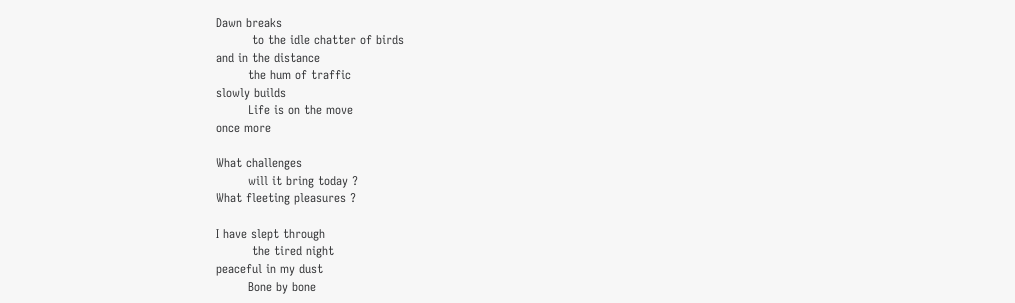Dawn breaks
         to the idle chatter of birds
and in the distance
        the hum of traffic
slowly builds
        Life is on the move
once more

What challenges
        will it bring today ?
What fleeting pleasures ?

I have slept through
         the tired night
peaceful in my dust
        Bone by bone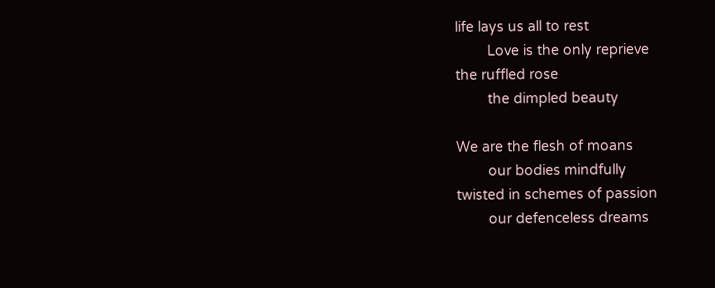life lays us all to rest
        Love is the only reprieve
the ruffled rose
        the dimpled beauty

We are the flesh of moans
        our bodies mindfully
twisted in schemes of passion
        our defenceless dreams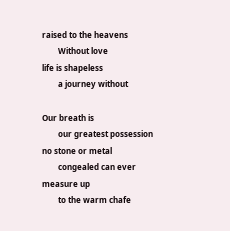raised to the heavens
        Without love
life is shapeless
        a journey without

Our breath is
        our greatest possession
no stone or metal
        congealed can ever
measure up
        to the warm chafe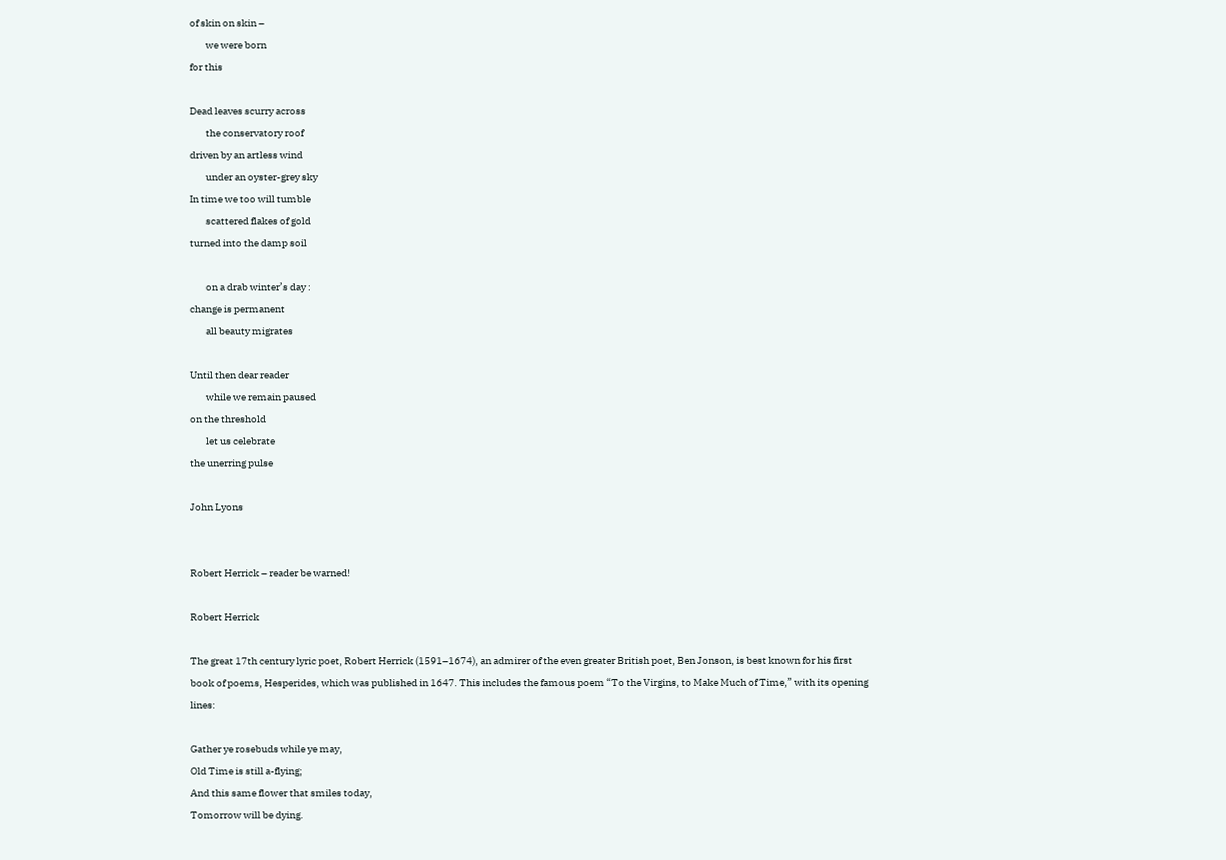of skin on skin –
        we were born
for this

Dead leaves scurry across
        the conservatory roof
driven by an artless wind
        under an oyster-grey sky
In time we too will tumble
        scattered flakes of gold
turned into the damp soil

        on a drab winter’s day :
change is permanent
        all beauty migrates

Until then dear reader
        while we remain paused
on the threshold
        let us celebrate
the unerring pulse

John Lyons


Robert Herrick – reader be warned!

Robert Herrick

The great 17th century lyric poet, Robert Herrick (1591–1674), an admirer of the even greater British poet, Ben Jonson, is best known for his first book of poems, Hesperides, which was published in 1647. This includes the famous poem “To the Virgins, to Make Much of Time,” with its opening lines:

Gather ye rosebuds while ye may,
Old Time is still a-flying;
And this same flower that smiles today,
Tomorrow will be dying.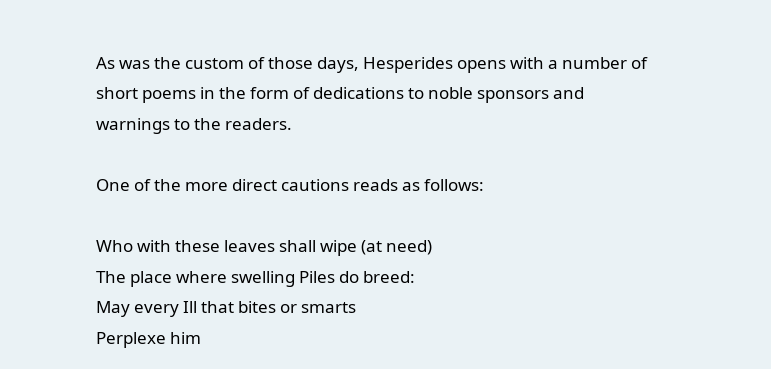As was the custom of those days, Hesperides opens with a number of short poems in the form of dedications to noble sponsors and warnings to the readers.

One of the more direct cautions reads as follows:

Who with these leaves shall wipe (at need)
The place where swelling Piles do breed:
May every Ill that bites or smarts
Perplexe him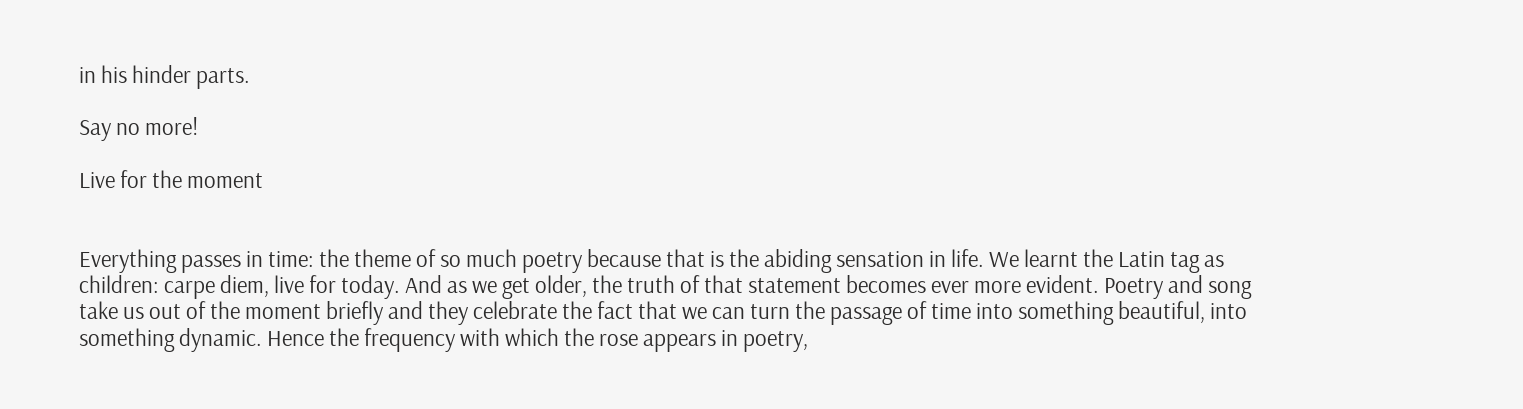in his hinder parts.

Say no more!

Live for the moment


Everything passes in time: the theme of so much poetry because that is the abiding sensation in life. We learnt the Latin tag as children: carpe diem, live for today. And as we get older, the truth of that statement becomes ever more evident. Poetry and song take us out of the moment briefly and they celebrate the fact that we can turn the passage of time into something beautiful, into something dynamic. Hence the frequency with which the rose appears in poetry,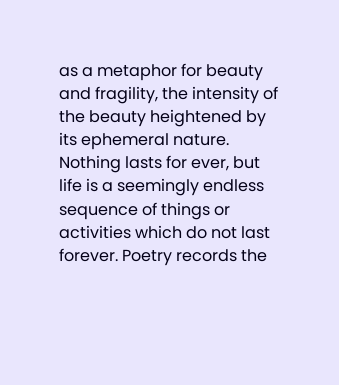as a metaphor for beauty and fragility, the intensity of the beauty heightened by its ephemeral nature. Nothing lasts for ever, but life is a seemingly endless sequence of things or activities which do not last forever. Poetry records the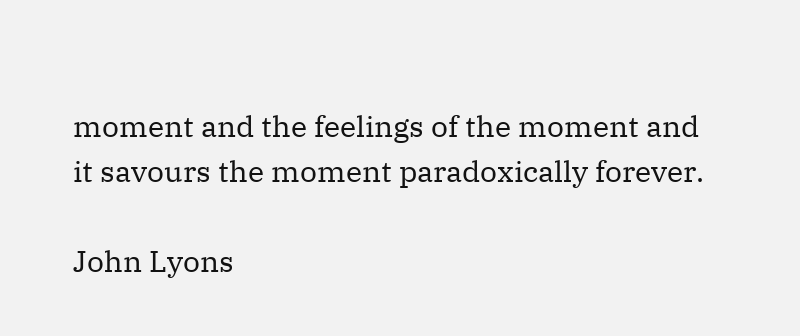moment and the feelings of the moment and it savours the moment paradoxically forever.

John Lyons